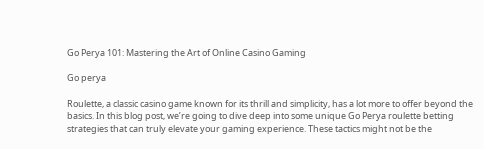Go Perya 101: Mastering the Art of Online Casino Gaming

Go perya

Roulette, a classic casino game known for its thrill and simplicity, has a lot more to offer beyond the basics. In this blog post, we’re going to dive deep into some unique Go Perya roulette betting strategies that can truly elevate your gaming experience. These tactics might not be the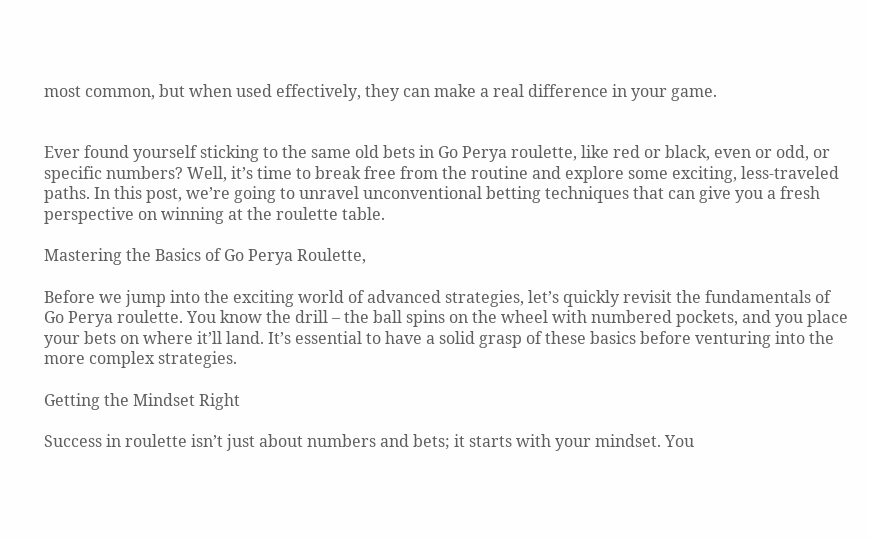most common, but when used effectively, they can make a real difference in your game.


Ever found yourself sticking to the same old bets in Go Perya roulette, like red or black, even or odd, or specific numbers? Well, it’s time to break free from the routine and explore some exciting, less-traveled paths. In this post, we’re going to unravel unconventional betting techniques that can give you a fresh perspective on winning at the roulette table.

Mastering the Basics of Go Perya Roulette,

Before we jump into the exciting world of advanced strategies, let’s quickly revisit the fundamentals of Go Perya roulette. You know the drill – the ball spins on the wheel with numbered pockets, and you place your bets on where it’ll land. It’s essential to have a solid grasp of these basics before venturing into the more complex strategies.

Getting the Mindset Right

Success in roulette isn’t just about numbers and bets; it starts with your mindset. You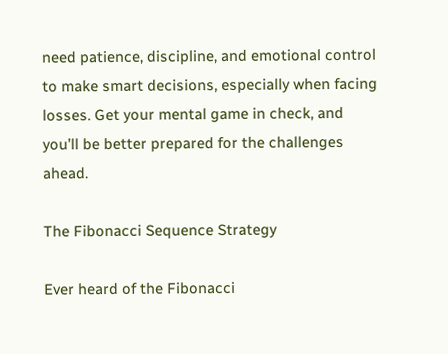need patience, discipline, and emotional control to make smart decisions, especially when facing losses. Get your mental game in check, and you’ll be better prepared for the challenges ahead.

The Fibonacci Sequence Strategy

Ever heard of the Fibonacci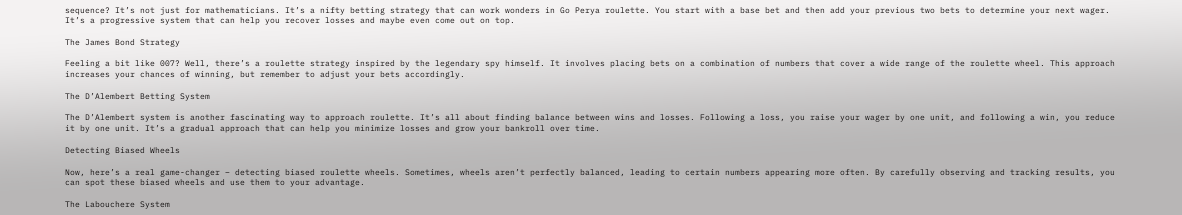sequence? It’s not just for mathematicians. It’s a nifty betting strategy that can work wonders in Go Perya roulette. You start with a base bet and then add your previous two bets to determine your next wager. It’s a progressive system that can help you recover losses and maybe even come out on top.

The James Bond Strategy

Feeling a bit like 007? Well, there’s a roulette strategy inspired by the legendary spy himself. It involves placing bets on a combination of numbers that cover a wide range of the roulette wheel. This approach increases your chances of winning, but remember to adjust your bets accordingly.

The D’Alembert Betting System

The D’Alembert system is another fascinating way to approach roulette. It’s all about finding balance between wins and losses. Following a loss, you raise your wager by one unit, and following a win, you reduce it by one unit. It’s a gradual approach that can help you minimize losses and grow your bankroll over time.

Detecting Biased Wheels

Now, here’s a real game-changer – detecting biased roulette wheels. Sometimes, wheels aren’t perfectly balanced, leading to certain numbers appearing more often. By carefully observing and tracking results, you can spot these biased wheels and use them to your advantage.

The Labouchere System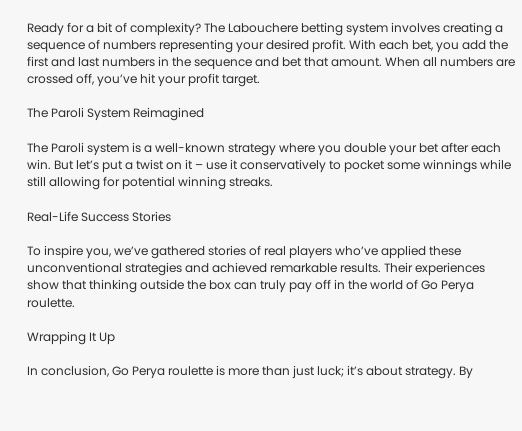Ready for a bit of complexity? The Labouchere betting system involves creating a sequence of numbers representing your desired profit. With each bet, you add the first and last numbers in the sequence and bet that amount. When all numbers are crossed off, you’ve hit your profit target.

The Paroli System Reimagined

The Paroli system is a well-known strategy where you double your bet after each win. But let’s put a twist on it – use it conservatively to pocket some winnings while still allowing for potential winning streaks.

Real-Life Success Stories

To inspire you, we’ve gathered stories of real players who’ve applied these unconventional strategies and achieved remarkable results. Their experiences show that thinking outside the box can truly pay off in the world of Go Perya roulette.

Wrapping It Up

In conclusion, Go Perya roulette is more than just luck; it’s about strategy. By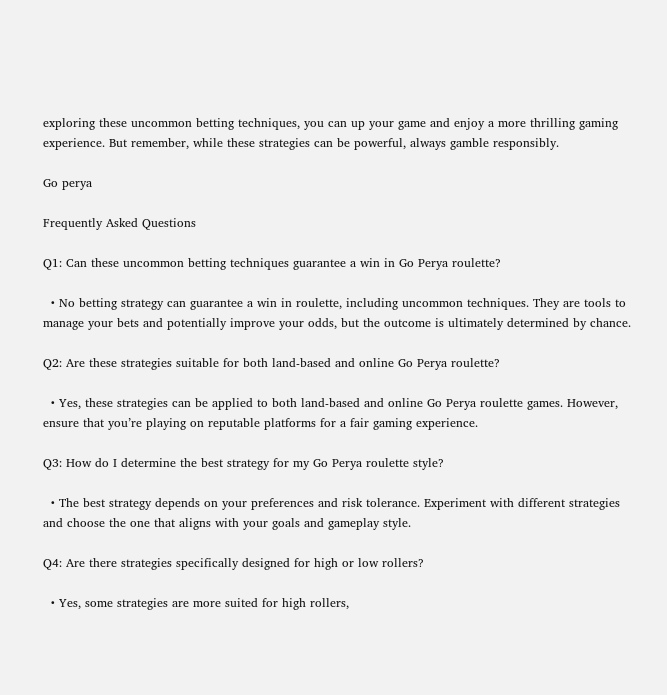exploring these uncommon betting techniques, you can up your game and enjoy a more thrilling gaming experience. But remember, while these strategies can be powerful, always gamble responsibly.

Go perya

Frequently Asked Questions

Q1: Can these uncommon betting techniques guarantee a win in Go Perya roulette?

  • No betting strategy can guarantee a win in roulette, including uncommon techniques. They are tools to manage your bets and potentially improve your odds, but the outcome is ultimately determined by chance.

Q2: Are these strategies suitable for both land-based and online Go Perya roulette?

  • Yes, these strategies can be applied to both land-based and online Go Perya roulette games. However, ensure that you’re playing on reputable platforms for a fair gaming experience.

Q3: How do I determine the best strategy for my Go Perya roulette style?

  • The best strategy depends on your preferences and risk tolerance. Experiment with different strategies and choose the one that aligns with your goals and gameplay style.

Q4: Are there strategies specifically designed for high or low rollers?

  • Yes, some strategies are more suited for high rollers,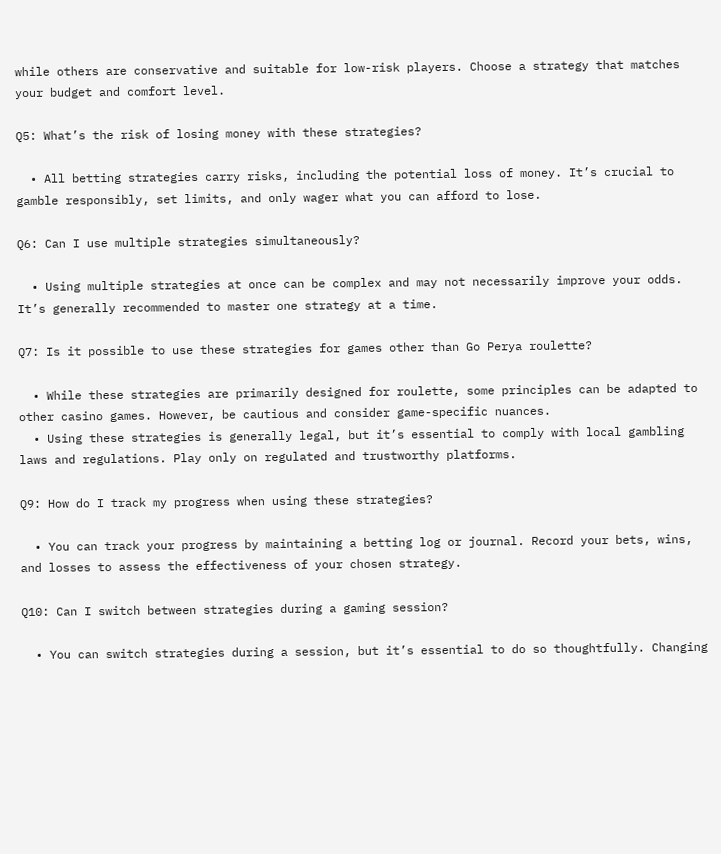while others are conservative and suitable for low-risk players. Choose a strategy that matches your budget and comfort level.

Q5: What’s the risk of losing money with these strategies?

  • All betting strategies carry risks, including the potential loss of money. It’s crucial to gamble responsibly, set limits, and only wager what you can afford to lose.

Q6: Can I use multiple strategies simultaneously?

  • Using multiple strategies at once can be complex and may not necessarily improve your odds. It’s generally recommended to master one strategy at a time.

Q7: Is it possible to use these strategies for games other than Go Perya roulette?

  • While these strategies are primarily designed for roulette, some principles can be adapted to other casino games. However, be cautious and consider game-specific nuances.
  • Using these strategies is generally legal, but it’s essential to comply with local gambling laws and regulations. Play only on regulated and trustworthy platforms.

Q9: How do I track my progress when using these strategies?

  • You can track your progress by maintaining a betting log or journal. Record your bets, wins, and losses to assess the effectiveness of your chosen strategy.

Q10: Can I switch between strategies during a gaming session?

  • You can switch strategies during a session, but it’s essential to do so thoughtfully. Changing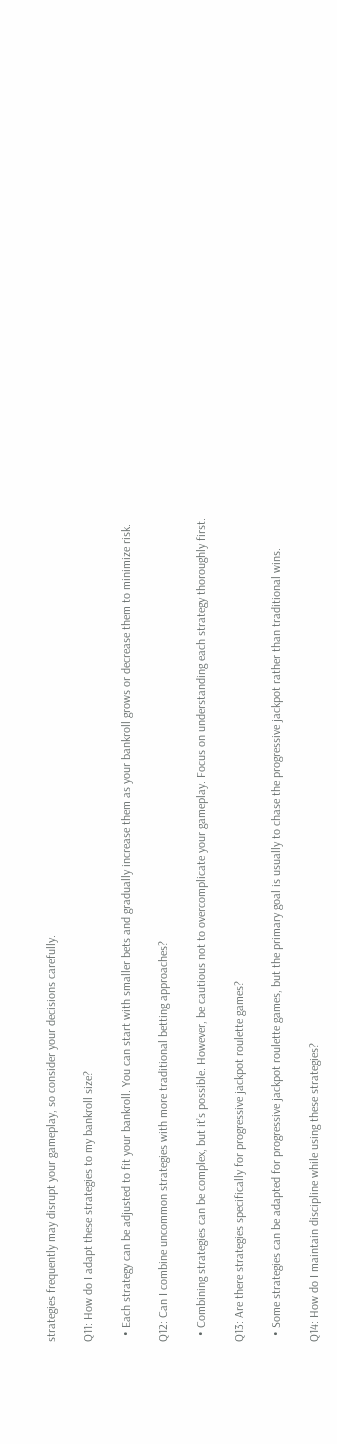strategies frequently may disrupt your gameplay, so consider your decisions carefully.

Q11: How do I adapt these strategies to my bankroll size?

  • Each strategy can be adjusted to fit your bankroll. You can start with smaller bets and gradually increase them as your bankroll grows or decrease them to minimize risk.

Q12: Can I combine uncommon strategies with more traditional betting approaches?

  • Combining strategies can be complex, but it’s possible. However, be cautious not to overcomplicate your gameplay. Focus on understanding each strategy thoroughly first.

Q13: Are there strategies specifically for progressive jackpot roulette games?

  • Some strategies can be adapted for progressive jackpot roulette games, but the primary goal is usually to chase the progressive jackpot rather than traditional wins.

Q14: How do I maintain discipline while using these strategies?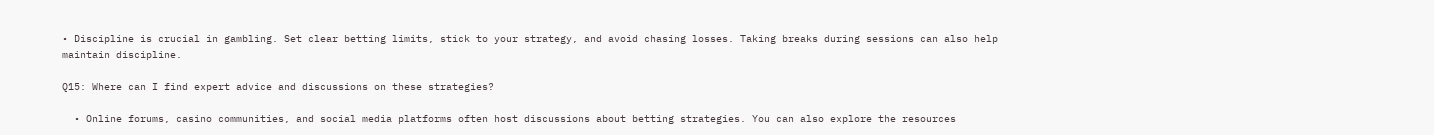• Discipline is crucial in gambling. Set clear betting limits, stick to your strategy, and avoid chasing losses. Taking breaks during sessions can also help maintain discipline.

Q15: Where can I find expert advice and discussions on these strategies?

  • Online forums, casino communities, and social media platforms often host discussions about betting strategies. You can also explore the resources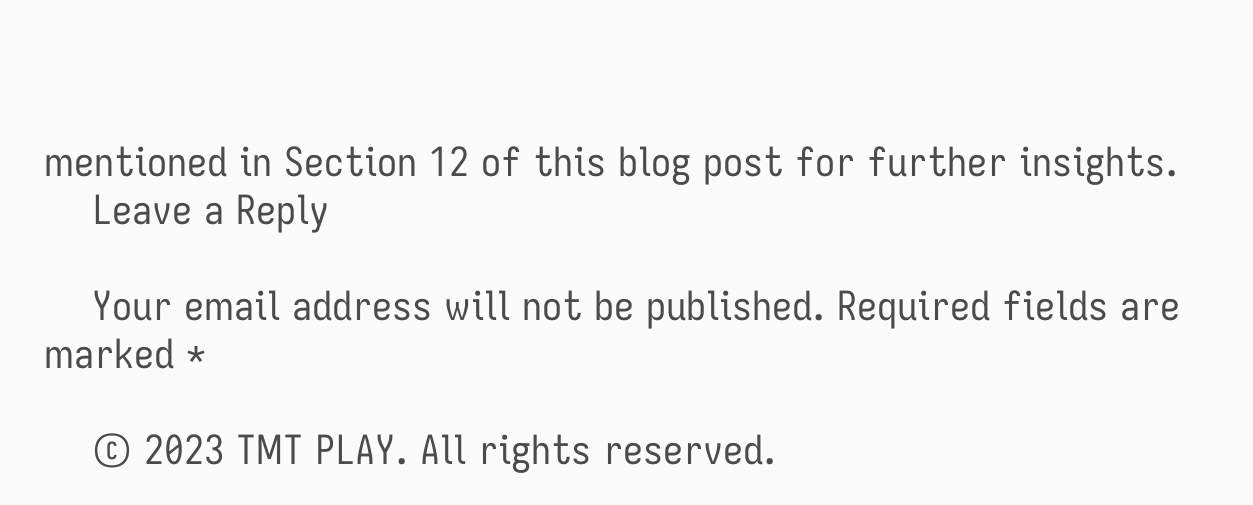mentioned in Section 12 of this blog post for further insights.
    Leave a Reply

    Your email address will not be published. Required fields are marked *

    © 2023 TMT PLAY. All rights reserved.